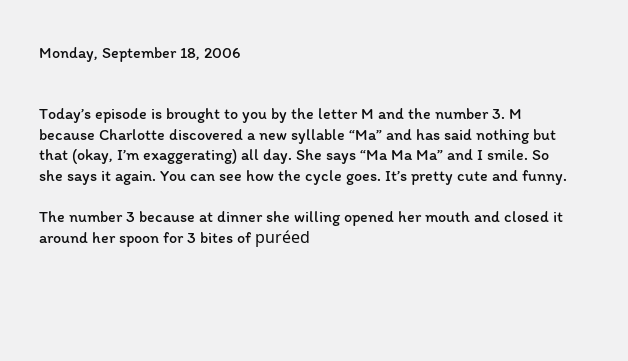Monday, September 18, 2006


Today’s episode is brought to you by the letter M and the number 3. M because Charlotte discovered a new syllable “Ma” and has said nothing but that (okay, I’m exaggerating) all day. She says “Ma Ma Ma” and I smile. So she says it again. You can see how the cycle goes. It’s pretty cute and funny.

The number 3 because at dinner she willing opened her mouth and closed it around her spoon for 3 bites of puréed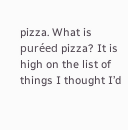pizza. What is puréed pizza? It is high on the list of things I thought I’d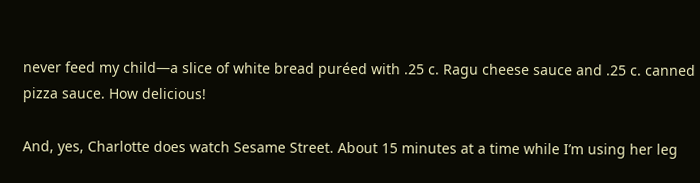never feed my child—a slice of white bread puréed with .25 c. Ragu cheese sauce and .25 c. canned pizza sauce. How delicious!

And, yes, Charlotte does watch Sesame Street. About 15 minutes at a time while I’m using her leg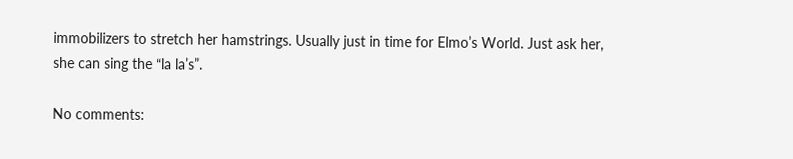immobilizers to stretch her hamstrings. Usually just in time for Elmo’s World. Just ask her, she can sing the “la la’s”.

No comments: